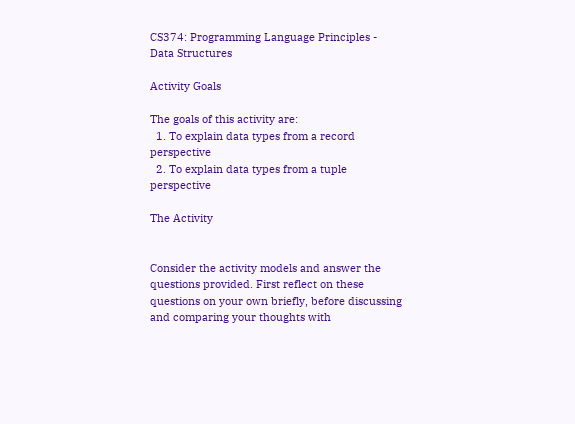CS374: Programming Language Principles - Data Structures

Activity Goals

The goals of this activity are:
  1. To explain data types from a record perspective
  2. To explain data types from a tuple perspective

The Activity


Consider the activity models and answer the questions provided. First reflect on these questions on your own briefly, before discussing and comparing your thoughts with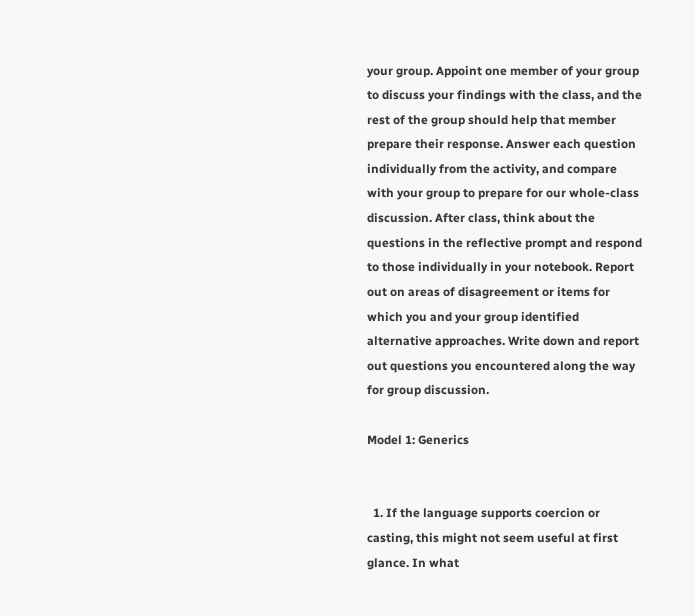your group. Appoint one member of your group to discuss your findings with the class, and the rest of the group should help that member prepare their response. Answer each question individually from the activity, and compare with your group to prepare for our whole-class discussion. After class, think about the questions in the reflective prompt and respond to those individually in your notebook. Report out on areas of disagreement or items for which you and your group identified alternative approaches. Write down and report out questions you encountered along the way for group discussion.

Model 1: Generics


  1. If the language supports coercion or casting, this might not seem useful at first glance. In what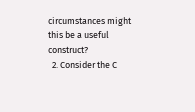circumstances might this be a useful construct?
  2. Consider the C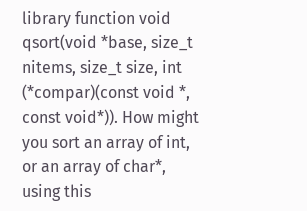library function void qsort(void *base, size_t nitems, size_t size, int (*compar)(const void *, const void*)). How might you sort an array of int, or an array of char*, using this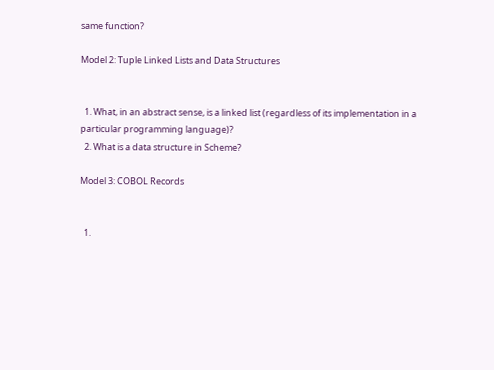same function?

Model 2: Tuple Linked Lists and Data Structures


  1. What, in an abstract sense, is a linked list (regardless of its implementation in a particular programming language)?
  2. What is a data structure in Scheme?

Model 3: COBOL Records


  1.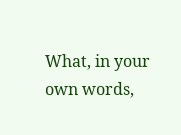What, in your own words,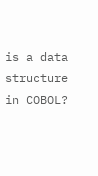is a data structure in COBOL?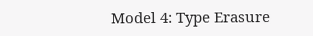Model 4: Type Erasure